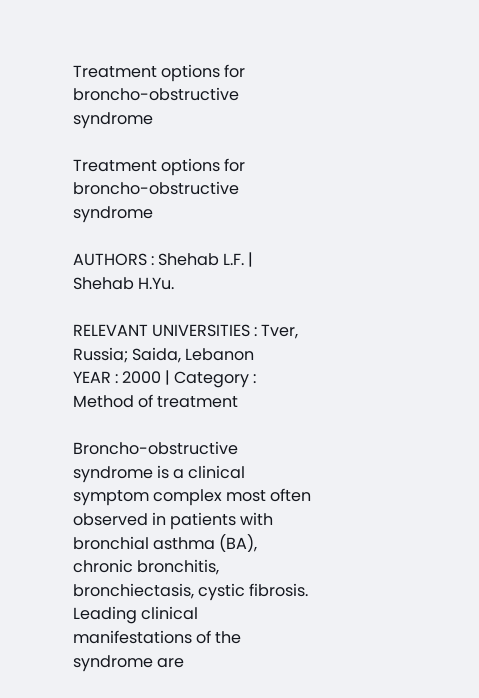Treatment options for broncho-obstructive syndrome

Treatment options for broncho-obstructive syndrome

AUTHORS : Shehab L.F. | Shehab H.Yu.

RELEVANT UNIVERSITIES : Tver, Russia; Saida, Lebanon
YEAR : 2000 | Category : Method of treatment

Broncho-obstructive syndrome is a clinical symptom complex most often observed in patients with bronchial asthma (BA), chronic bronchitis, bronchiectasis, cystic fibrosis. Leading clinical manifestations of the syndrome are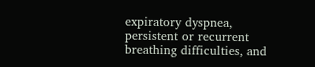expiratory dyspnea, persistent or recurrent breathing difficulties, and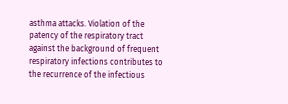asthma attacks. Violation of the patency of the respiratory tract against the background of frequent respiratory infections contributes to the recurrence of the infectious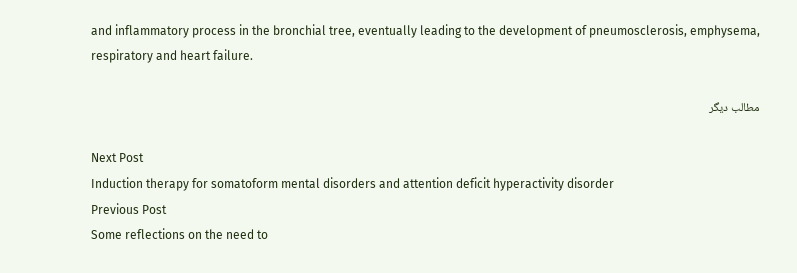and inflammatory process in the bronchial tree, eventually leading to the development of pneumosclerosis, emphysema, respiratory and heart failure.

مطالب دیگر

Next Post
Induction therapy for somatoform mental disorders and attention deficit hyperactivity disorder
Previous Post
Some reflections on the need to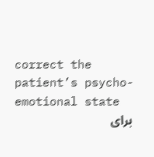correct the patient’s psycho-emotional state
برای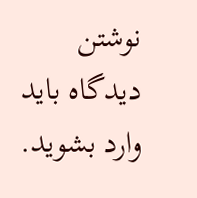نوشتن دیدگاه باید وارد بشوید.